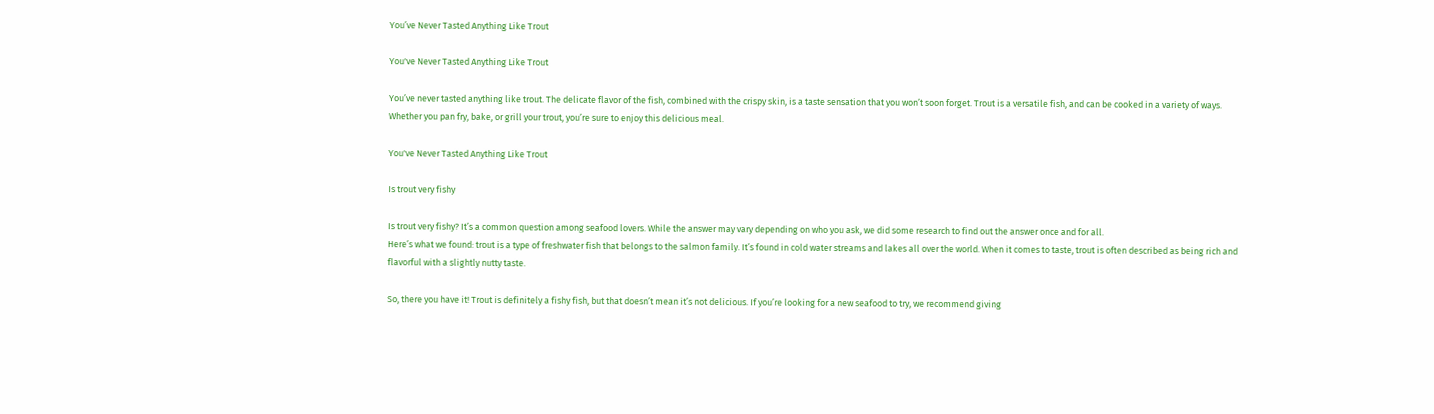You’ve Never Tasted Anything Like Trout

You've Never Tasted Anything Like Trout

You’ve never tasted anything like trout. The delicate flavor of the fish, combined with the crispy skin, is a taste sensation that you won’t soon forget. Trout is a versatile fish, and can be cooked in a variety of ways. Whether you pan fry, bake, or grill your trout, you’re sure to enjoy this delicious meal.

You've Never Tasted Anything Like Trout

Is trout very fishy

Is trout very fishy? It’s a common question among seafood lovers. While the answer may vary depending on who you ask, we did some research to find out the answer once and for all.
Here’s what we found: trout is a type of freshwater fish that belongs to the salmon family. It’s found in cold water streams and lakes all over the world. When it comes to taste, trout is often described as being rich and flavorful with a slightly nutty taste.

So, there you have it! Trout is definitely a fishy fish, but that doesn’t mean it’s not delicious. If you’re looking for a new seafood to try, we recommend giving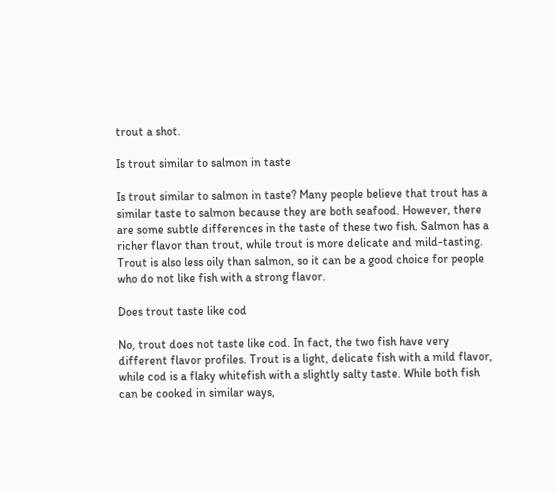trout a shot.

Is trout similar to salmon in taste

Is trout similar to salmon in taste? Many people believe that trout has a similar taste to salmon because they are both seafood. However, there are some subtle differences in the taste of these two fish. Salmon has a richer flavor than trout, while trout is more delicate and mild-tasting. Trout is also less oily than salmon, so it can be a good choice for people who do not like fish with a strong flavor.

Does trout taste like cod

No, trout does not taste like cod. In fact, the two fish have very different flavor profiles. Trout is a light, delicate fish with a mild flavor, while cod is a flaky whitefish with a slightly salty taste. While both fish can be cooked in similar ways,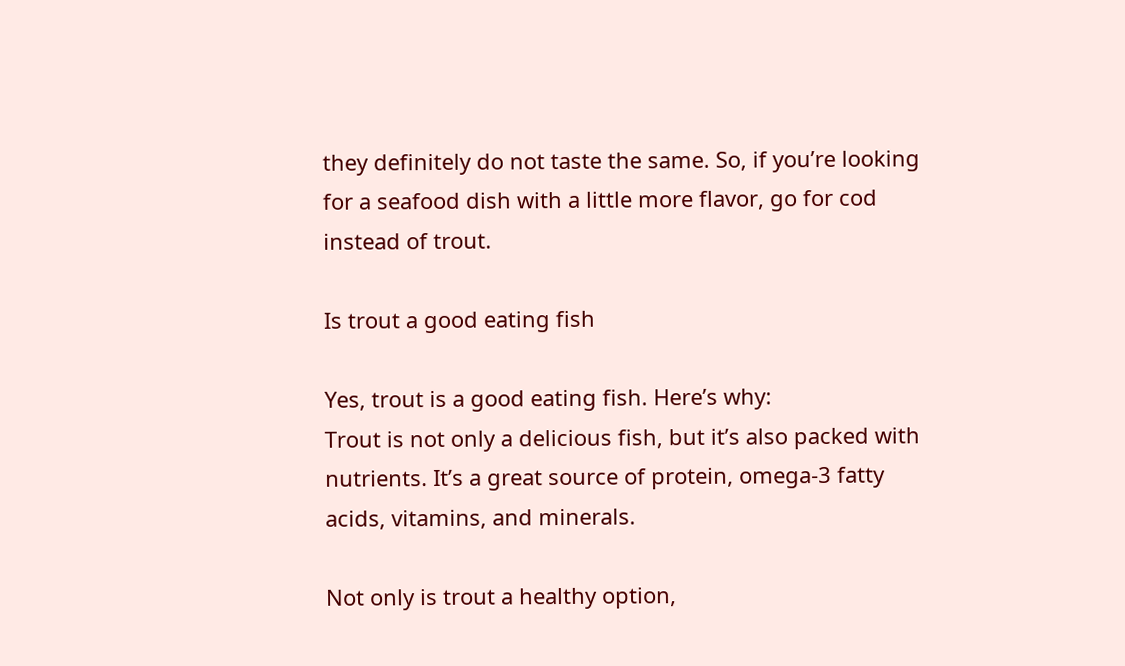they definitely do not taste the same. So, if you’re looking for a seafood dish with a little more flavor, go for cod instead of trout.

Is trout a good eating fish

Yes, trout is a good eating fish. Here’s why:
Trout is not only a delicious fish, but it’s also packed with nutrients. It’s a great source of protein, omega-3 fatty acids, vitamins, and minerals.

Not only is trout a healthy option,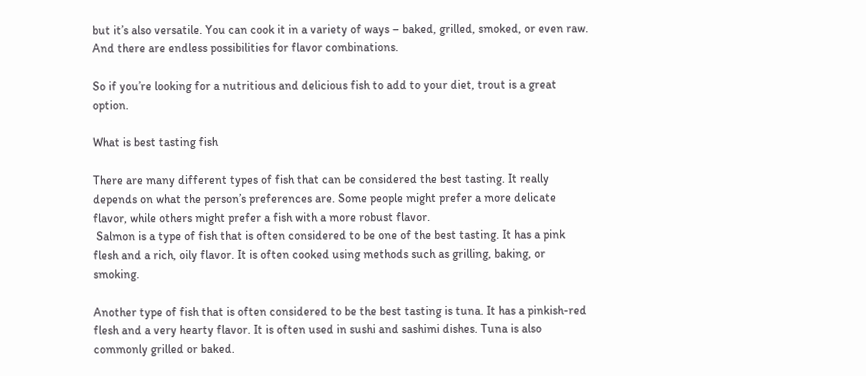but it’s also versatile. You can cook it in a variety of ways – baked, grilled, smoked, or even raw. And there are endless possibilities for flavor combinations.

So if you’re looking for a nutritious and delicious fish to add to your diet, trout is a great option.

What is best tasting fish

There are many different types of fish that can be considered the best tasting. It really depends on what the person’s preferences are. Some people might prefer a more delicate flavor, while others might prefer a fish with a more robust flavor.
 Salmon is a type of fish that is often considered to be one of the best tasting. It has a pink flesh and a rich, oily flavor. It is often cooked using methods such as grilling, baking, or smoking.

Another type of fish that is often considered to be the best tasting is tuna. It has a pinkish-red flesh and a very hearty flavor. It is often used in sushi and sashimi dishes. Tuna is also commonly grilled or baked.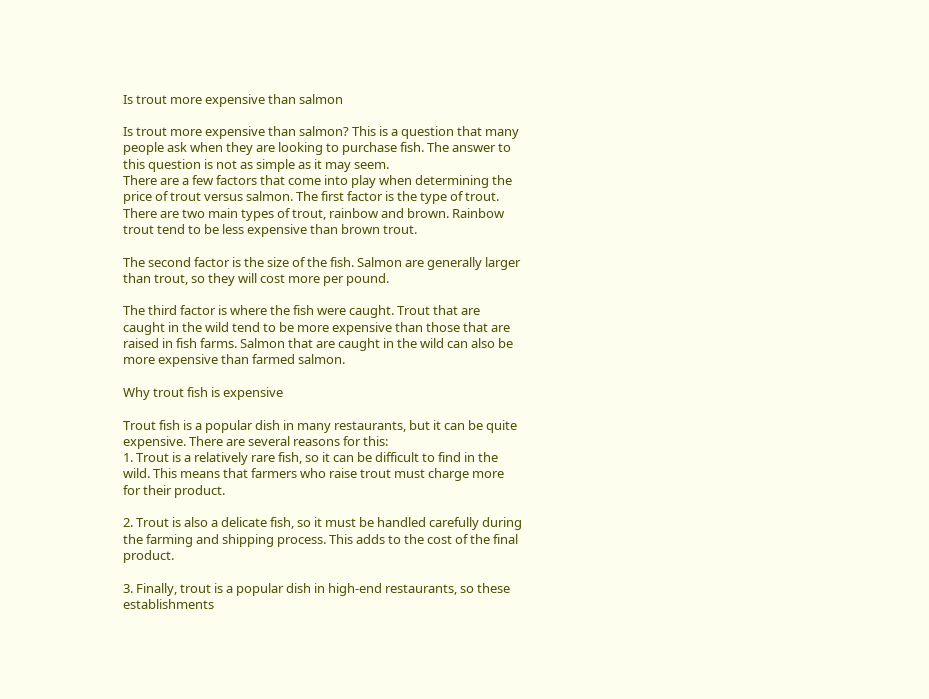Is trout more expensive than salmon

Is trout more expensive than salmon? This is a question that many people ask when they are looking to purchase fish. The answer to this question is not as simple as it may seem.
There are a few factors that come into play when determining the price of trout versus salmon. The first factor is the type of trout. There are two main types of trout, rainbow and brown. Rainbow trout tend to be less expensive than brown trout.

The second factor is the size of the fish. Salmon are generally larger than trout, so they will cost more per pound.

The third factor is where the fish were caught. Trout that are caught in the wild tend to be more expensive than those that are raised in fish farms. Salmon that are caught in the wild can also be more expensive than farmed salmon.

Why trout fish is expensive

Trout fish is a popular dish in many restaurants, but it can be quite expensive. There are several reasons for this:
1. Trout is a relatively rare fish, so it can be difficult to find in the wild. This means that farmers who raise trout must charge more for their product.

2. Trout is also a delicate fish, so it must be handled carefully during the farming and shipping process. This adds to the cost of the final product.

3. Finally, trout is a popular dish in high-end restaurants, so these establishments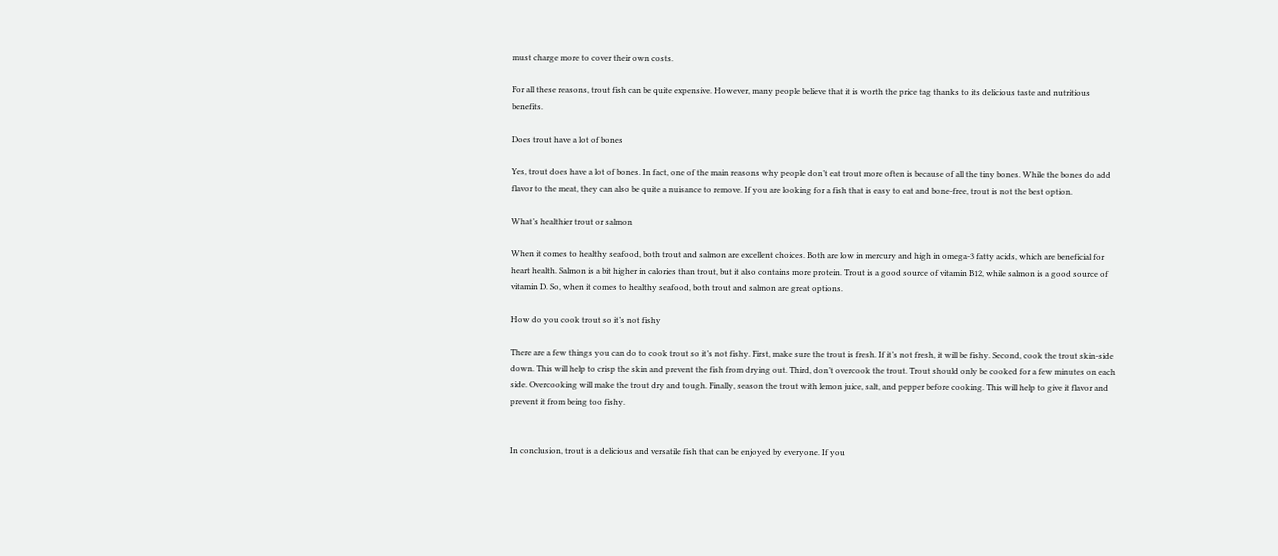must charge more to cover their own costs.

For all these reasons, trout fish can be quite expensive. However, many people believe that it is worth the price tag thanks to its delicious taste and nutritious benefits.

Does trout have a lot of bones

Yes, trout does have a lot of bones. In fact, one of the main reasons why people don’t eat trout more often is because of all the tiny bones. While the bones do add flavor to the meat, they can also be quite a nuisance to remove. If you are looking for a fish that is easy to eat and bone-free, trout is not the best option.

What’s healthier trout or salmon

When it comes to healthy seafood, both trout and salmon are excellent choices. Both are low in mercury and high in omega-3 fatty acids, which are beneficial for heart health. Salmon is a bit higher in calories than trout, but it also contains more protein. Trout is a good source of vitamin B12, while salmon is a good source of vitamin D. So, when it comes to healthy seafood, both trout and salmon are great options.

How do you cook trout so it’s not fishy

There are a few things you can do to cook trout so it’s not fishy. First, make sure the trout is fresh. If it’s not fresh, it will be fishy. Second, cook the trout skin-side down. This will help to crisp the skin and prevent the fish from drying out. Third, don’t overcook the trout. Trout should only be cooked for a few minutes on each side. Overcooking will make the trout dry and tough. Finally, season the trout with lemon juice, salt, and pepper before cooking. This will help to give it flavor and prevent it from being too fishy.


In conclusion, trout is a delicious and versatile fish that can be enjoyed by everyone. If you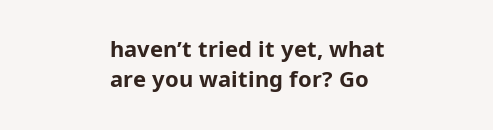haven’t tried it yet, what are you waiting for? Go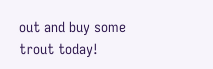out and buy some trout today!